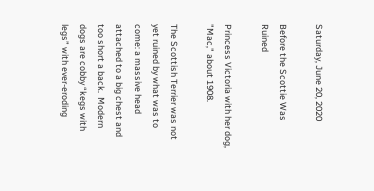Saturday, June 20, 2020

Before the Scottie Was Ruined

Princess Victoria with her dog, "Mac," about 1908.

The Scottish Terrier was not yet ruined by what was to come: a massive head attached to a big chest and too short a back.  Modern dogs are cobby “kegs with legs” with ever-eroding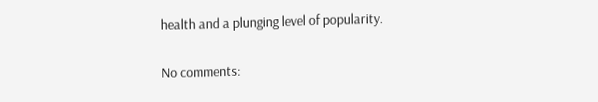health and a plunging level of popularity.

No comments: